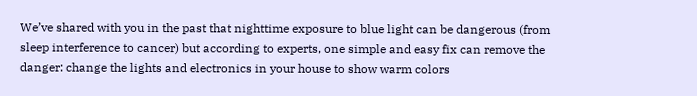We’ve shared with you in the past that nighttime exposure to blue light can be dangerous (from sleep interference to cancer) but according to experts, one simple and easy fix can remove the danger: change the lights and electronics in your house to show warm colors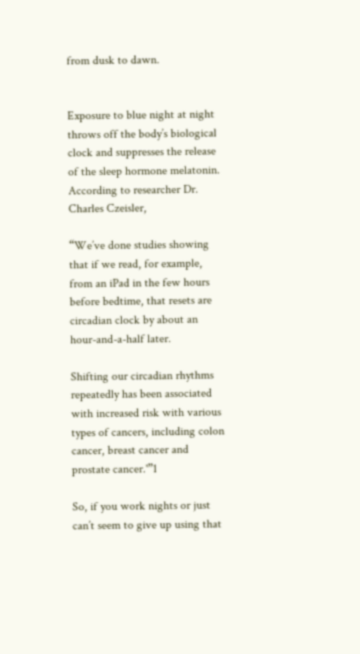from dusk to dawn.


Exposure to blue night at night throws off the body’s biological clock and suppresses the release of the sleep hormone melatonin. According to researcher Dr. Charles Czeisler,

“We’ve done studies showing that if we read, for example, from an iPad in the few hours before bedtime, that resets are circadian clock by about an hour-and-a-half later.

Shifting our circadian rhythms repeatedly has been associated with increased risk with various types of cancers, including colon cancer, breast cancer and prostate cancer.'”1

So, if you work nights or just can’t seem to give up using that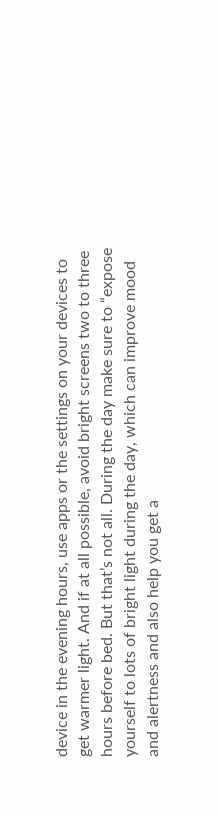device in the evening hours, use apps or the settings on your devices to get warmer light. And if at all possible, avoid bright screens two to three hours before bed. But that’s not all. During the day make sure to “expose yourself to lots of bright light during the day, which can improve mood and alertness and also help you get a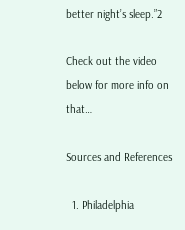better night’s sleep.”2

Check out the video below for more info on that…

Sources and References

  1. Philadelphia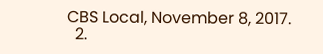CBS Local, November 8, 2017.
  2.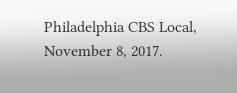Philadelphia CBS Local, November 8, 2017.